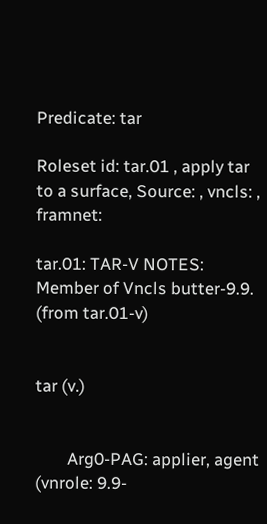Predicate: tar

Roleset id: tar.01 , apply tar to a surface, Source: , vncls: , framnet:

tar.01: TAR-V NOTES: Member of Vncls butter-9.9. (from tar.01-v)


tar (v.)


        Arg0-PAG: applier, agent (vnrole: 9.9-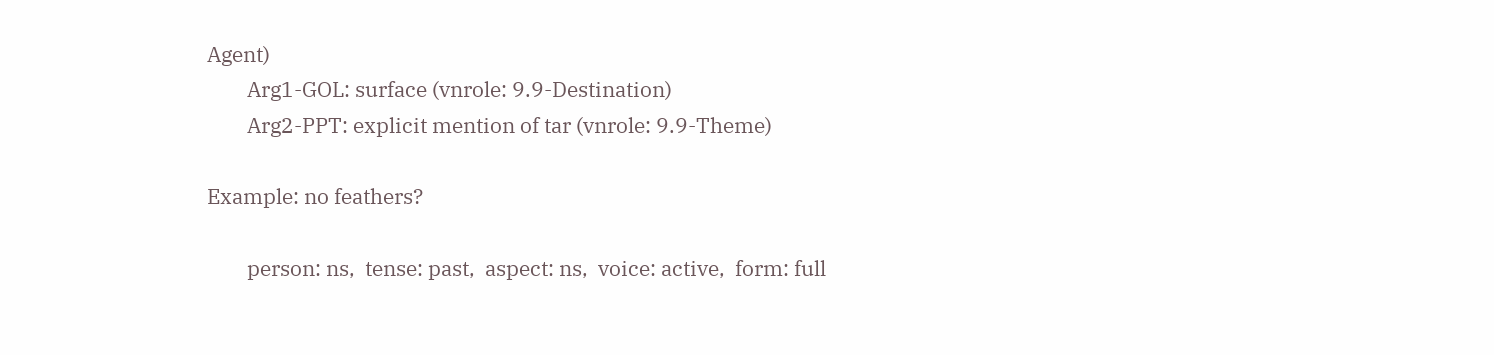Agent)
        Arg1-GOL: surface (vnrole: 9.9-Destination)
        Arg2-PPT: explicit mention of tar (vnrole: 9.9-Theme)

Example: no feathers?

        person: ns,  tense: past,  aspect: ns,  voice: active,  form: full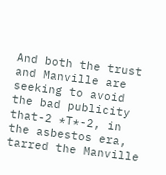And both the trust and Manville are seeking to avoid the bad publicity that-2 *T*-2, in the asbestos era, tarred the Manville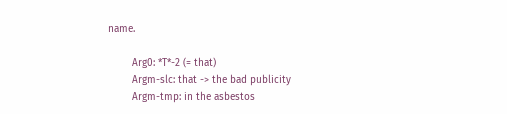name.

        Arg0: *T*-2 (= that)
        Argm-slc: that -> the bad publicity
        Argm-tmp: in the asbestos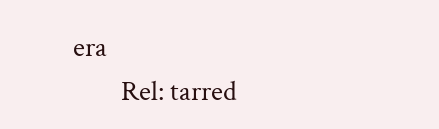era
        Rel: tarred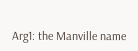Arg1: the Manville name